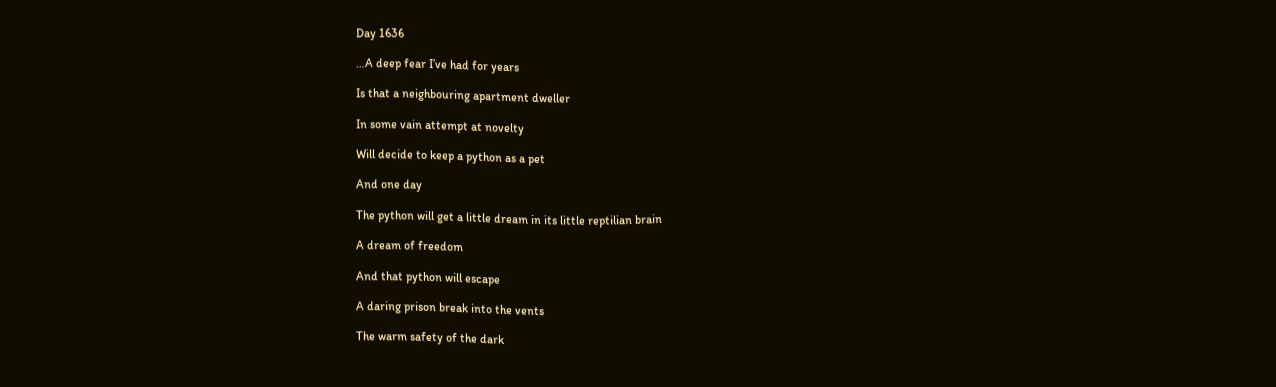Day 1636

…A deep fear I’ve had for years

Is that a neighbouring apartment dweller

In some vain attempt at novelty

Will decide to keep a python as a pet

And one day

The python will get a little dream in its little reptilian brain

A dream of freedom

And that python will escape

A daring prison break into the vents

The warm safety of the dark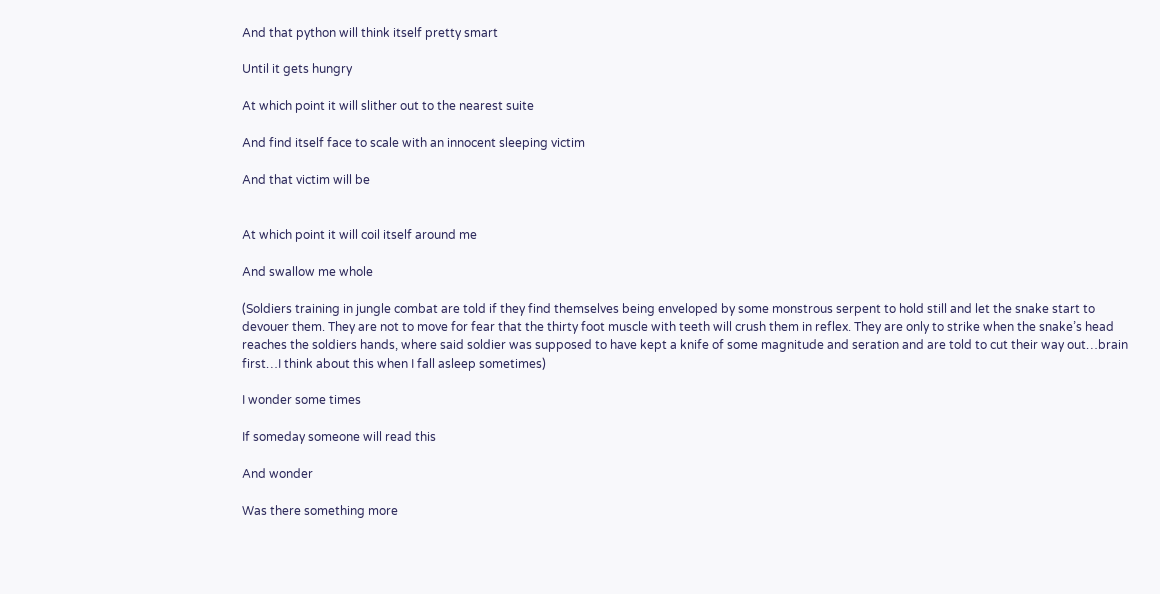And that python will think itself pretty smart

Until it gets hungry

At which point it will slither out to the nearest suite

And find itself face to scale with an innocent sleeping victim

And that victim will be


At which point it will coil itself around me

And swallow me whole

(Soldiers training in jungle combat are told if they find themselves being enveloped by some monstrous serpent to hold still and let the snake start to devouer them. They are not to move for fear that the thirty foot muscle with teeth will crush them in reflex. They are only to strike when the snake’s head reaches the soldiers hands, where said soldier was supposed to have kept a knife of some magnitude and seration and are told to cut their way out…brain first…I think about this when I fall asleep sometimes)

I wonder some times

If someday someone will read this

And wonder

Was there something more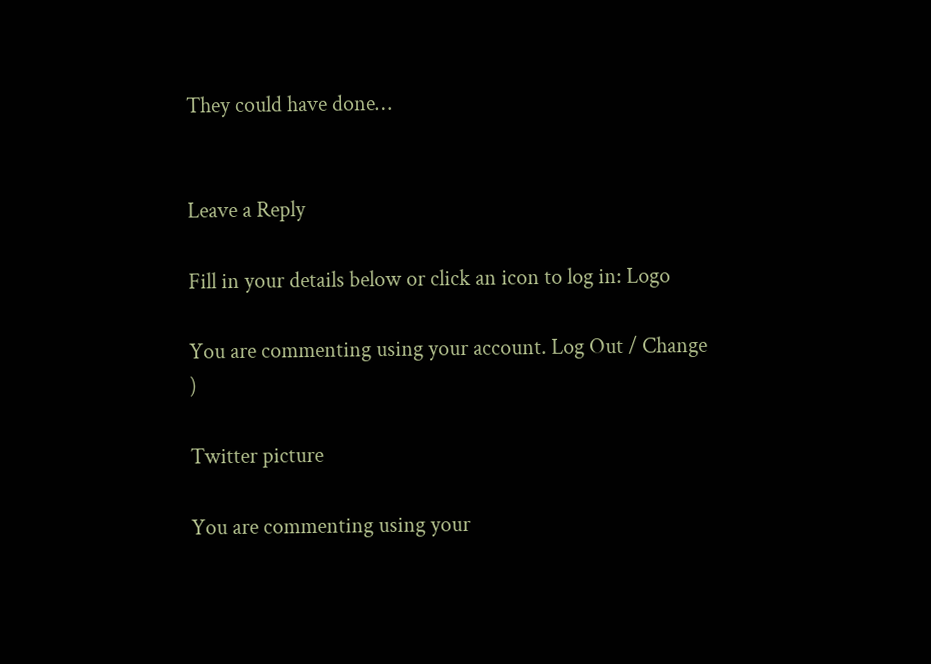They could have done…


Leave a Reply

Fill in your details below or click an icon to log in: Logo

You are commenting using your account. Log Out / Change )

Twitter picture

You are commenting using your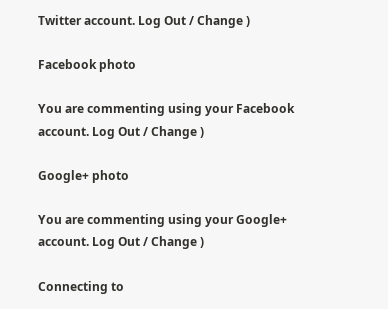Twitter account. Log Out / Change )

Facebook photo

You are commenting using your Facebook account. Log Out / Change )

Google+ photo

You are commenting using your Google+ account. Log Out / Change )

Connecting to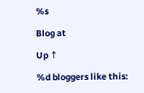%s

Blog at

Up ↑

%d bloggers like this: